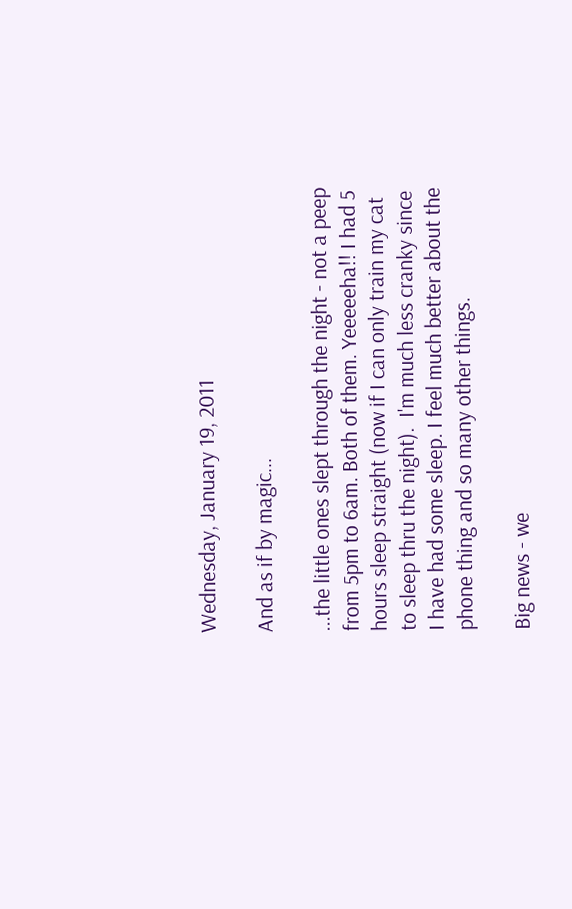Wednesday, January 19, 2011

And as if by magic...

...the little ones slept through the night - not a peep from 5pm to 6am. Both of them. Yeeeeeha!! I had 5 hours sleep straight (now if I can only train my cat to sleep thru the night).  I'm much less cranky since I have had some sleep. I feel much better about the phone thing and so many other things.

Big news - we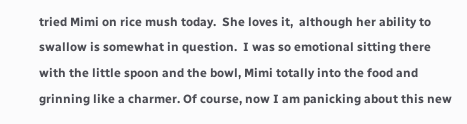tried Mimi on rice mush today.  She loves it,  although her ability to swallow is somewhat in question.  I was so emotional sitting there with the little spoon and the bowl, Mimi totally into the food and grinning like a charmer. Of course, now I am panicking about this new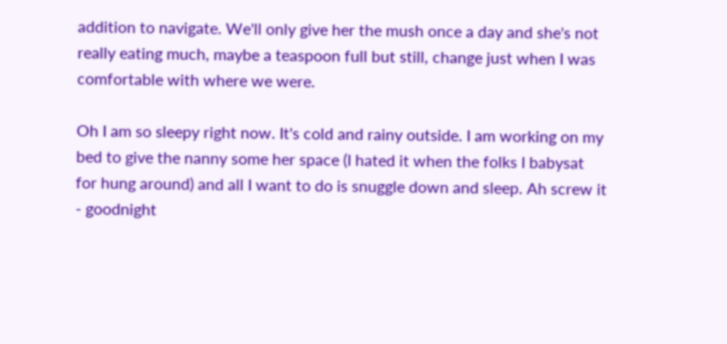addition to navigate. We'll only give her the mush once a day and she's not really eating much, maybe a teaspoon full but still, change just when I was comfortable with where we were.

Oh I am so sleepy right now. It's cold and rainy outside. I am working on my bed to give the nanny some her space (I hated it when the folks I babysat for hung around) and all I want to do is snuggle down and sleep. Ah screw it - goodnight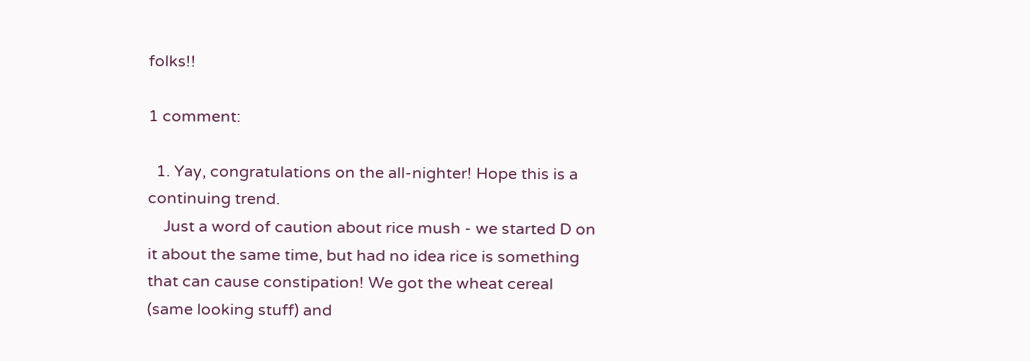folks!!

1 comment:

  1. Yay, congratulations on the all-nighter! Hope this is a continuing trend.
    Just a word of caution about rice mush - we started D on it about the same time, but had no idea rice is something that can cause constipation! We got the wheat cereal (same looking stuff) and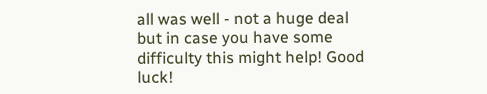all was well - not a huge deal but in case you have some difficulty this might help! Good luck!